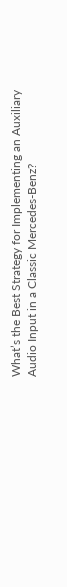What’s the Best Strategy for Implementing an Auxiliary Audio Input in a Classic Mercedes-Benz?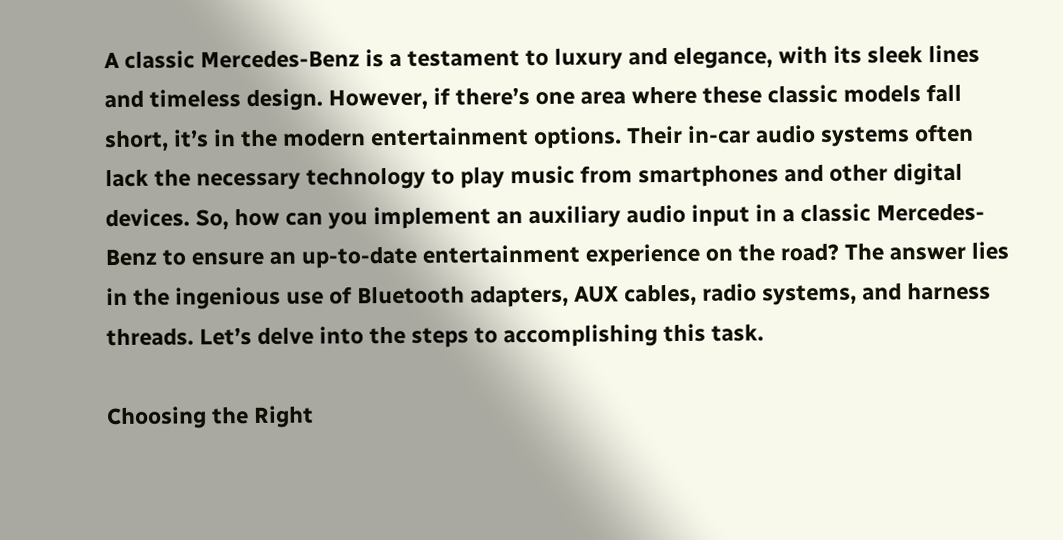A classic Mercedes-Benz is a testament to luxury and elegance, with its sleek lines and timeless design. However, if there’s one area where these classic models fall short, it’s in the modern entertainment options. Their in-car audio systems often lack the necessary technology to play music from smartphones and other digital devices. So, how can you implement an auxiliary audio input in a classic Mercedes-Benz to ensure an up-to-date entertainment experience on the road? The answer lies in the ingenious use of Bluetooth adapters, AUX cables, radio systems, and harness threads. Let’s delve into the steps to accomplishing this task.

Choosing the Right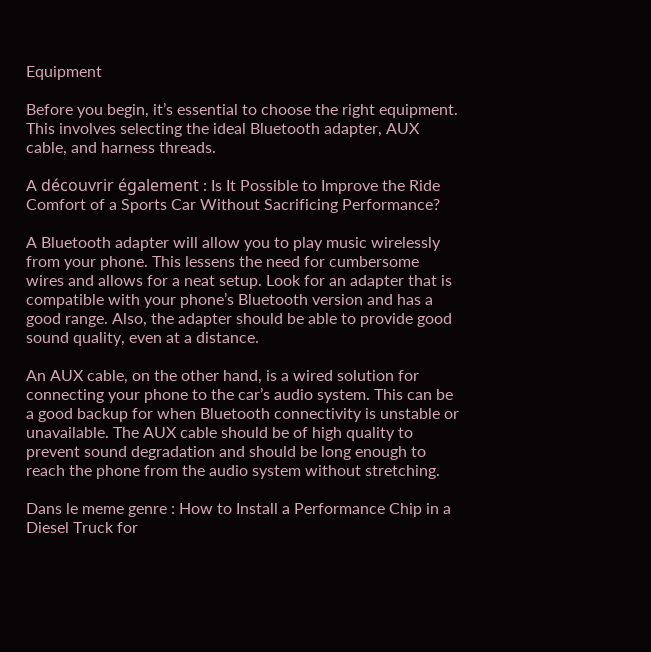Equipment

Before you begin, it’s essential to choose the right equipment. This involves selecting the ideal Bluetooth adapter, AUX cable, and harness threads.

A découvrir également : Is It Possible to Improve the Ride Comfort of a Sports Car Without Sacrificing Performance?

A Bluetooth adapter will allow you to play music wirelessly from your phone. This lessens the need for cumbersome wires and allows for a neat setup. Look for an adapter that is compatible with your phone’s Bluetooth version and has a good range. Also, the adapter should be able to provide good sound quality, even at a distance.

An AUX cable, on the other hand, is a wired solution for connecting your phone to the car’s audio system. This can be a good backup for when Bluetooth connectivity is unstable or unavailable. The AUX cable should be of high quality to prevent sound degradation and should be long enough to reach the phone from the audio system without stretching.

Dans le meme genre : How to Install a Performance Chip in a Diesel Truck for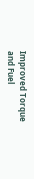Improved Torque and Fuel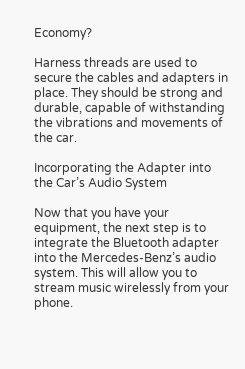Economy?

Harness threads are used to secure the cables and adapters in place. They should be strong and durable, capable of withstanding the vibrations and movements of the car.

Incorporating the Adapter into the Car’s Audio System

Now that you have your equipment, the next step is to integrate the Bluetooth adapter into the Mercedes-Benz’s audio system. This will allow you to stream music wirelessly from your phone.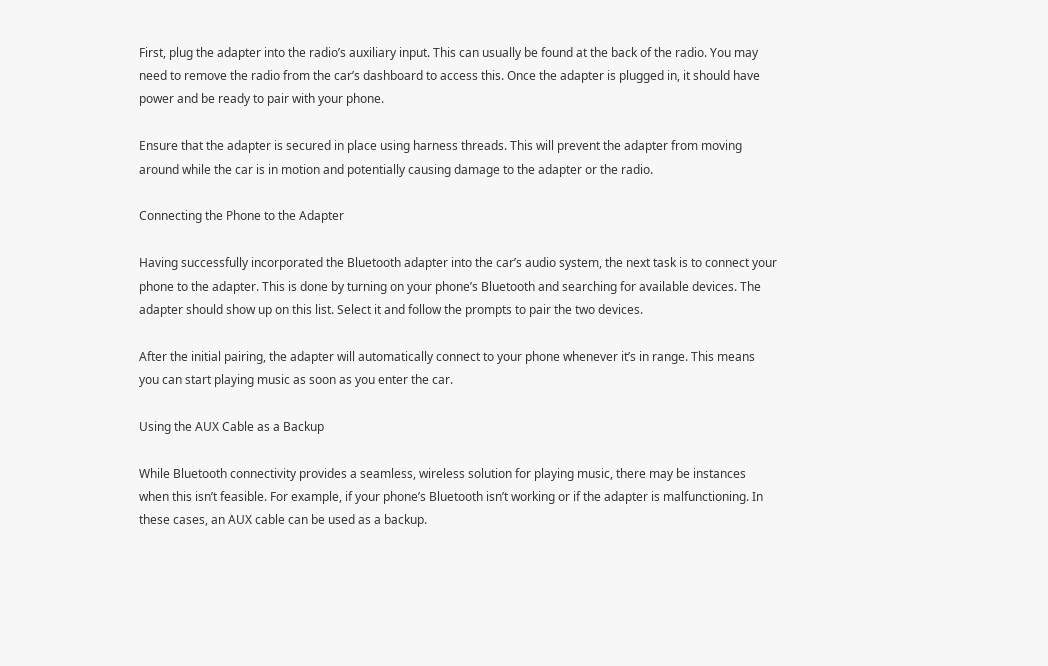First, plug the adapter into the radio’s auxiliary input. This can usually be found at the back of the radio. You may need to remove the radio from the car’s dashboard to access this. Once the adapter is plugged in, it should have power and be ready to pair with your phone.

Ensure that the adapter is secured in place using harness threads. This will prevent the adapter from moving around while the car is in motion and potentially causing damage to the adapter or the radio.

Connecting the Phone to the Adapter

Having successfully incorporated the Bluetooth adapter into the car’s audio system, the next task is to connect your phone to the adapter. This is done by turning on your phone’s Bluetooth and searching for available devices. The adapter should show up on this list. Select it and follow the prompts to pair the two devices.

After the initial pairing, the adapter will automatically connect to your phone whenever it’s in range. This means you can start playing music as soon as you enter the car.

Using the AUX Cable as a Backup

While Bluetooth connectivity provides a seamless, wireless solution for playing music, there may be instances when this isn’t feasible. For example, if your phone’s Bluetooth isn’t working or if the adapter is malfunctioning. In these cases, an AUX cable can be used as a backup.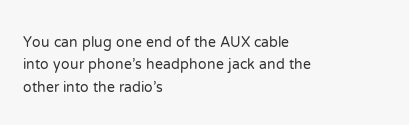You can plug one end of the AUX cable into your phone’s headphone jack and the other into the radio’s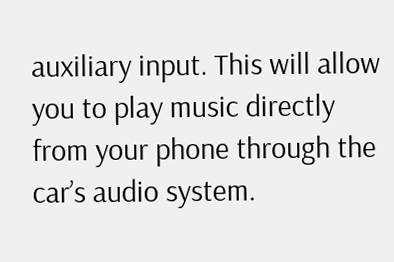auxiliary input. This will allow you to play music directly from your phone through the car’s audio system.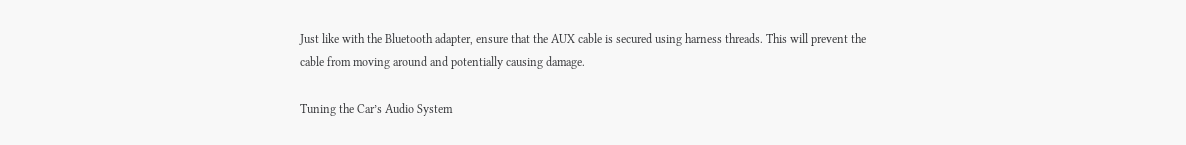Just like with the Bluetooth adapter, ensure that the AUX cable is secured using harness threads. This will prevent the cable from moving around and potentially causing damage.

Tuning the Car’s Audio System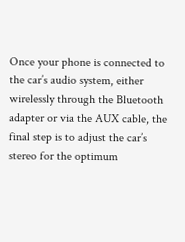Once your phone is connected to the car’s audio system, either wirelessly through the Bluetooth adapter or via the AUX cable, the final step is to adjust the car’s stereo for the optimum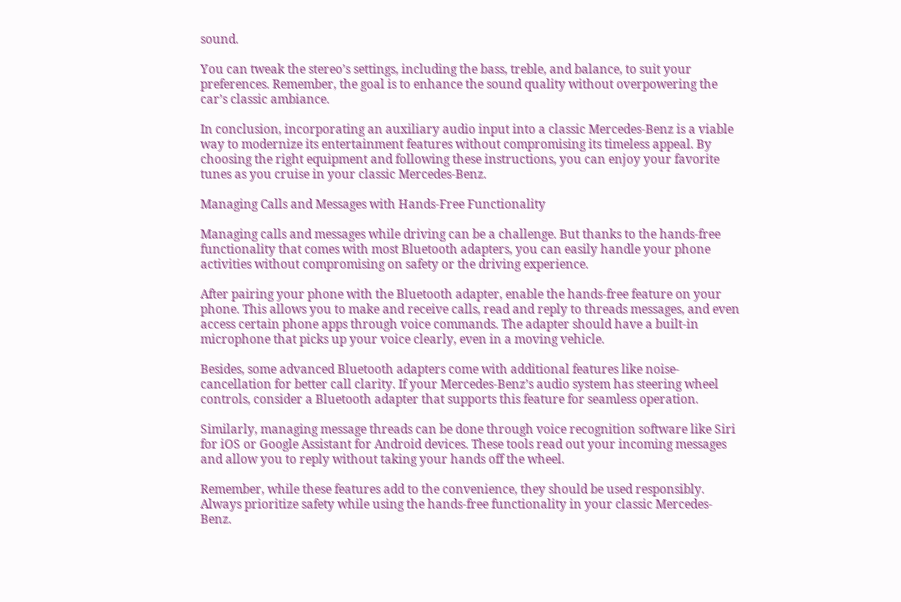sound.

You can tweak the stereo’s settings, including the bass, treble, and balance, to suit your preferences. Remember, the goal is to enhance the sound quality without overpowering the car’s classic ambiance.

In conclusion, incorporating an auxiliary audio input into a classic Mercedes-Benz is a viable way to modernize its entertainment features without compromising its timeless appeal. By choosing the right equipment and following these instructions, you can enjoy your favorite tunes as you cruise in your classic Mercedes-Benz.

Managing Calls and Messages with Hands-Free Functionality

Managing calls and messages while driving can be a challenge. But thanks to the hands-free functionality that comes with most Bluetooth adapters, you can easily handle your phone activities without compromising on safety or the driving experience.

After pairing your phone with the Bluetooth adapter, enable the hands-free feature on your phone. This allows you to make and receive calls, read and reply to threads messages, and even access certain phone apps through voice commands. The adapter should have a built-in microphone that picks up your voice clearly, even in a moving vehicle.

Besides, some advanced Bluetooth adapters come with additional features like noise-cancellation for better call clarity. If your Mercedes-Benz’s audio system has steering wheel controls, consider a Bluetooth adapter that supports this feature for seamless operation.

Similarly, managing message threads can be done through voice recognition software like Siri for iOS or Google Assistant for Android devices. These tools read out your incoming messages and allow you to reply without taking your hands off the wheel.

Remember, while these features add to the convenience, they should be used responsibly. Always prioritize safety while using the hands-free functionality in your classic Mercedes-Benz.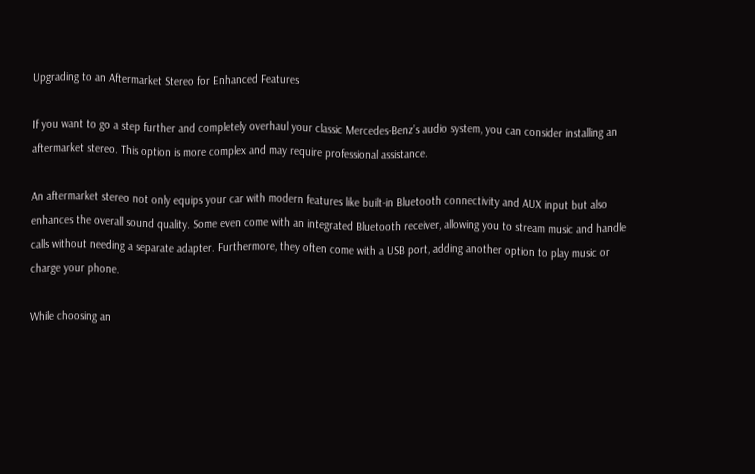Upgrading to an Aftermarket Stereo for Enhanced Features

If you want to go a step further and completely overhaul your classic Mercedes-Benz’s audio system, you can consider installing an aftermarket stereo. This option is more complex and may require professional assistance.

An aftermarket stereo not only equips your car with modern features like built-in Bluetooth connectivity and AUX input but also enhances the overall sound quality. Some even come with an integrated Bluetooth receiver, allowing you to stream music and handle calls without needing a separate adapter. Furthermore, they often come with a USB port, adding another option to play music or charge your phone.

While choosing an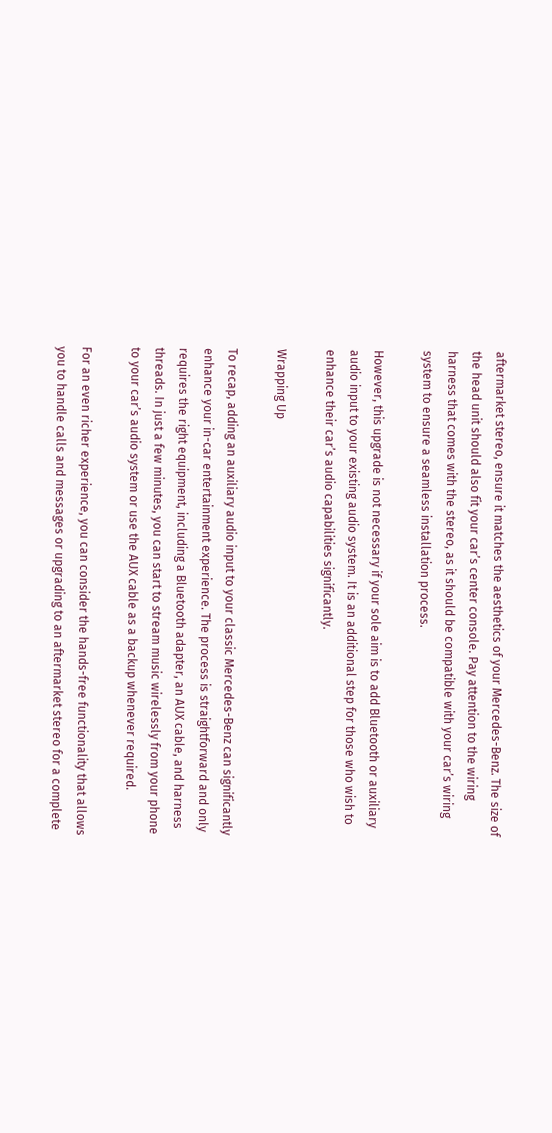aftermarket stereo, ensure it matches the aesthetics of your Mercedes-Benz. The size of the head unit should also fit your car’s center console. Pay attention to the wiring harness that comes with the stereo, as it should be compatible with your car’s wiring system to ensure a seamless installation process.

However, this upgrade is not necessary if your sole aim is to add Bluetooth or auxiliary audio input to your existing audio system. It is an additional step for those who wish to enhance their car’s audio capabilities significantly.

Wrapping Up

To recap, adding an auxiliary audio input to your classic Mercedes-Benz can significantly enhance your in-car entertainment experience. The process is straightforward and only requires the right equipment, including a Bluetooth adapter, an AUX cable, and harness threads. In just a few minutes, you can start to stream music wirelessly from your phone to your car’s audio system or use the AUX cable as a backup whenever required.

For an even richer experience, you can consider the hands-free functionality that allows you to handle calls and messages or upgrading to an aftermarket stereo for a complete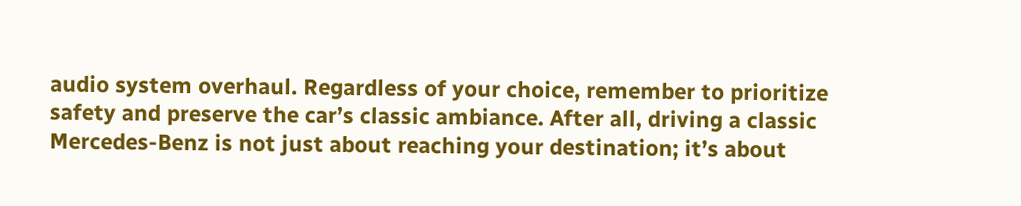audio system overhaul. Regardless of your choice, remember to prioritize safety and preserve the car’s classic ambiance. After all, driving a classic Mercedes-Benz is not just about reaching your destination; it’s about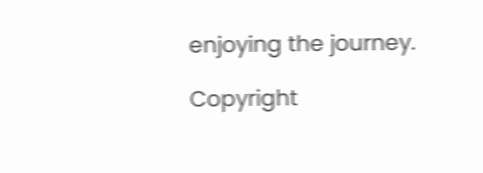enjoying the journey.

Copyright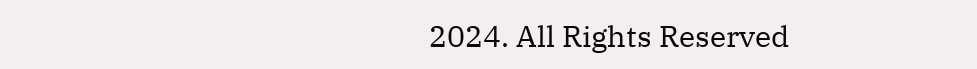2024. All Rights Reserved